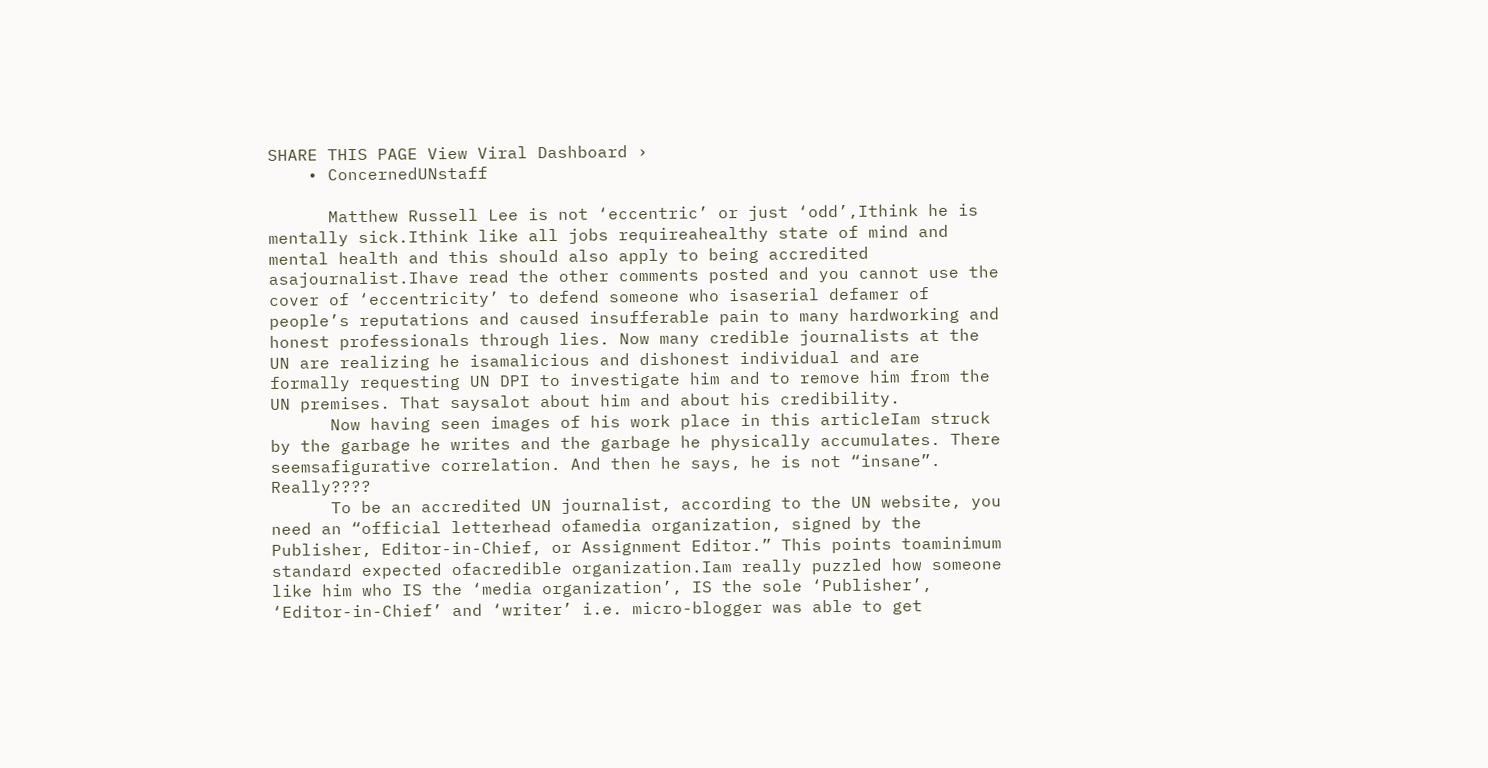SHARE THIS PAGE View Viral Dashboard ›
    • ConcernedUNstaff

      Matthew Russell Lee is not ‘eccentric’ or just ‘odd’,Ithink he is mentally sick.Ithink like all jobs requireahealthy state of mind and mental health and this should also apply to being accredited asajournalist.Ihave read the other comments posted and you cannot use the cover of ‘eccentricity’ to defend someone who isaserial defamer of people’s reputations and caused insufferable pain to many hardworking and honest professionals through lies. Now many credible journalists at the UN are realizing he isamalicious and dishonest individual and are formally requesting UN DPI to investigate him and to remove him from the UN premises. That saysalot about him and about his credibility.
      Now having seen images of his work place in this articleIam struck by the garbage he writes and the garbage he physically accumulates. There seemsafigurative correlation. And then he says, he is not “insane”. Really????
      To be an accredited UN journalist, according to the UN website, you need an “official letterhead ofamedia organization, signed by the Publisher, Editor-in-Chief, or Assignment Editor.” This points toaminimum standard expected ofacredible organization.Iam really puzzled how someone like him who IS the ‘media organization’, IS the sole ‘Publisher’, ‘Editor-in-Chief’ and ‘writer’ i.e. micro-blogger was able to get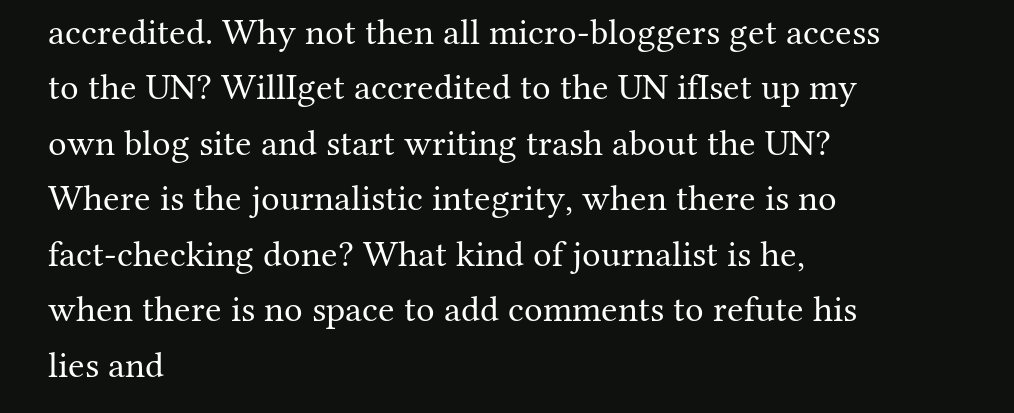accredited. Why not then all micro-bloggers get access to the UN? WillIget accredited to the UN ifIset up my own blog site and start writing trash about the UN? Where is the journalistic integrity, when there is no fact-checking done? What kind of journalist is he, when there is no space to add comments to refute his lies and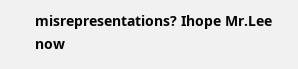misrepresentations? Ihope Mr.Lee now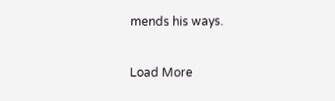mends his ways.

Load More